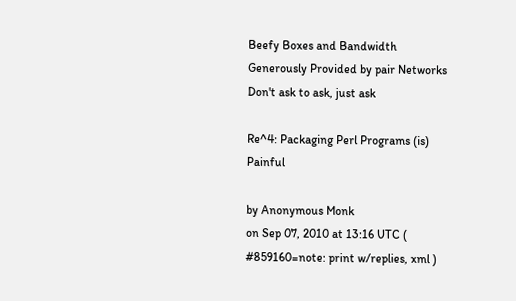Beefy Boxes and Bandwidth Generously Provided by pair Networks
Don't ask to ask, just ask

Re^4: Packaging Perl Programs (is) Painful

by Anonymous Monk
on Sep 07, 2010 at 13:16 UTC ( #859160=note: print w/replies, xml )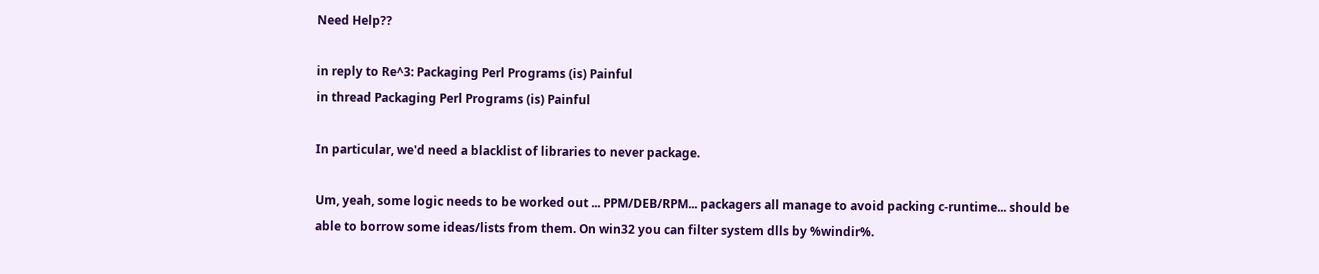Need Help??

in reply to Re^3: Packaging Perl Programs (is) Painful
in thread Packaging Perl Programs (is) Painful

In particular, we'd need a blacklist of libraries to never package.

Um, yeah, some logic needs to be worked out ... PPM/DEB/RPM... packagers all manage to avoid packing c-runtime... should be able to borrow some ideas/lists from them. On win32 you can filter system dlls by %windir%.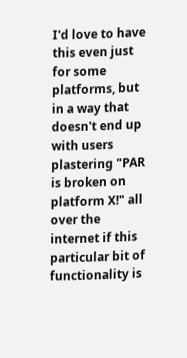I'd love to have this even just for some platforms, but in a way that doesn't end up with users plastering "PAR is broken on platform X!" all over the internet if this particular bit of functionality is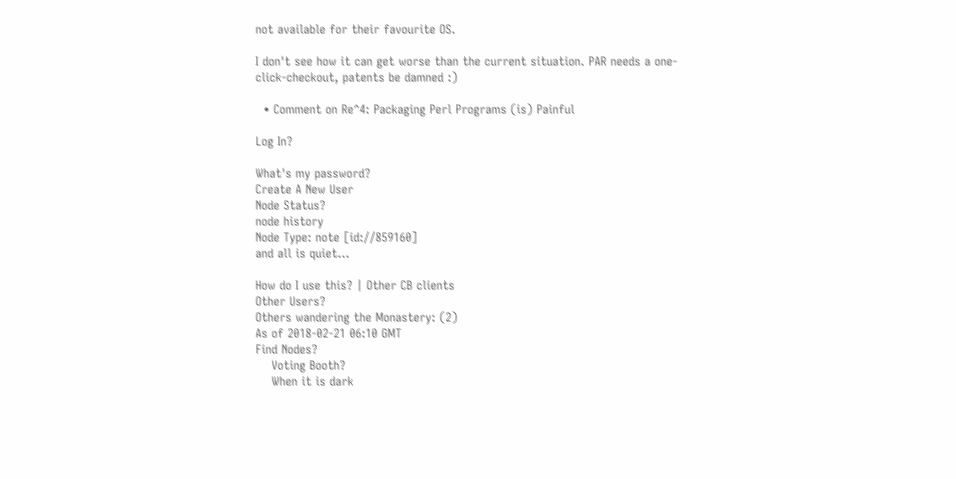not available for their favourite OS.

I don't see how it can get worse than the current situation. PAR needs a one-click-checkout, patents be damned :)

  • Comment on Re^4: Packaging Perl Programs (is) Painful

Log In?

What's my password?
Create A New User
Node Status?
node history
Node Type: note [id://859160]
and all is quiet...

How do I use this? | Other CB clients
Other Users?
Others wandering the Monastery: (2)
As of 2018-02-21 06:10 GMT
Find Nodes?
    Voting Booth?
    When it is dark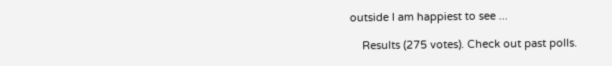outside I am happiest to see ...

    Results (275 votes). Check out past polls.